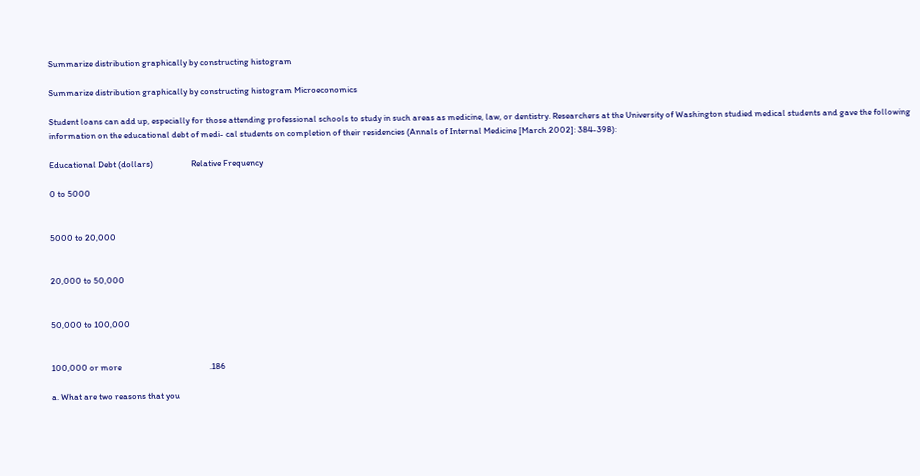Summarize distribution graphically by constructing histogram

Summarize distribution graphically by constructing histogram Microeconomics

Student loans can add up, especially for those attending professional schools to study in such areas as medicine, law, or dentistry. Researchers at the University of Washington studied medical students and gave the following information on the educational debt of medi- cal students on completion of their residencies (Annals of Internal Medicine [March 2002]: 384-398):

Educational Debt (dollars)                   Relative Frequency

0 to 5000


5000 to 20,000


20,000 to 50,000


50,000 to 100,000


100,000 or more                                            .186

a. What are two reasons that you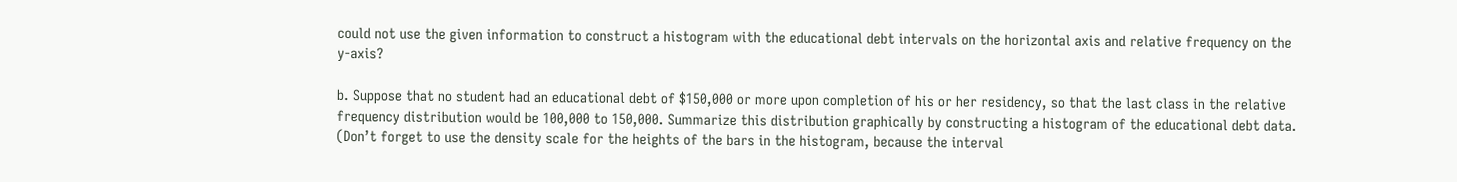could not use the given information to construct a histogram with the educational debt intervals on the horizontal axis and relative frequency on the y-axis?

b. Suppose that no student had an educational debt of $150,000 or more upon completion of his or her residency, so that the last class in the relative frequency distribution would be 100,000 to 150,000. Summarize this distribution graphically by constructing a histogram of the educational debt data. (Don’t forget to use the density scale for the heights of the bars in the histogram, because the interval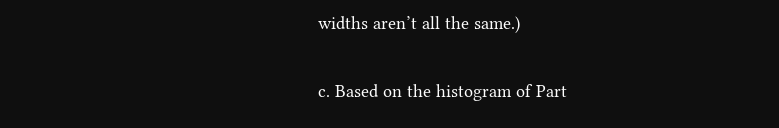widths aren’t all the same.)

c. Based on the histogram of Part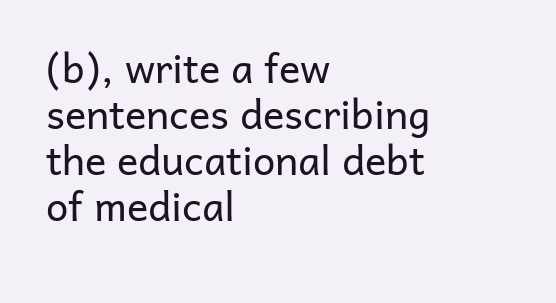(b), write a few sentences describing the educational debt of medical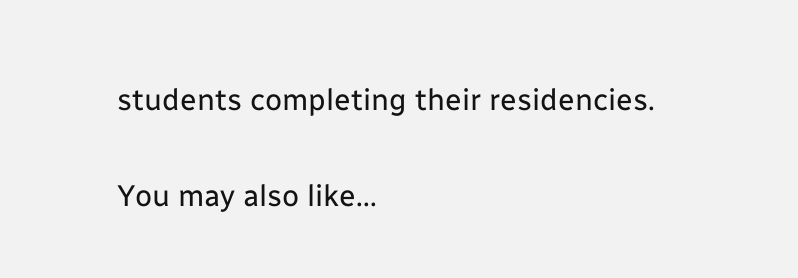students completing their residencies.

You may also like...